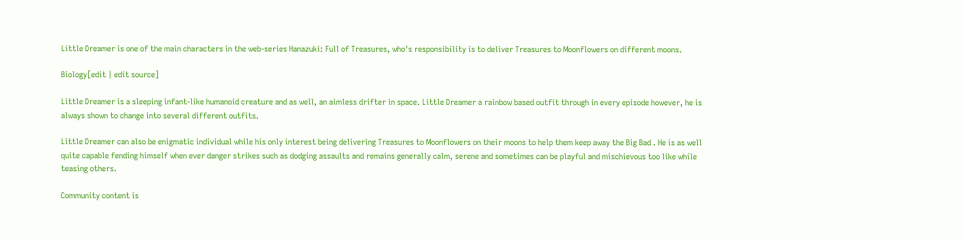Little Dreamer is one of the main characters in the web-series Hanazuki: Full of Treasures, who's responsibility is to deliver Treasures to Moonflowers on different moons.

Biology[edit | edit source]

Little Dreamer is a sleeping infant-like humanoid creature and as well, an aimless drifter in space. Little Dreamer a rainbow based outfit through in every episode however, he is always shown to change into several different outfits.

Little Dreamer can also be enigmatic individual while his only interest being delivering Treasures to Moonflowers on their moons to help them keep away the Big Bad . He is as well quite capable fending himself when ever danger strikes such as dodging assaults and remains generally calm, serene and sometimes can be playful and mischievous too like while teasing others.

Community content is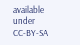available under CC-BY-SA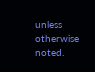unless otherwise noted.